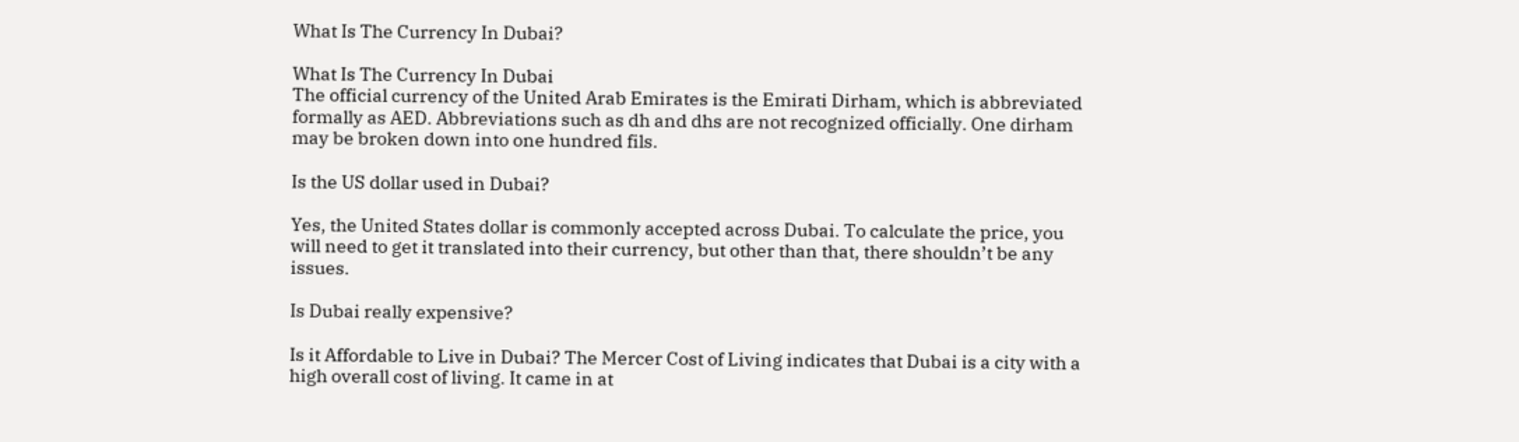What Is The Currency In Dubai?

What Is The Currency In Dubai
The official currency of the United Arab Emirates is the Emirati Dirham, which is abbreviated formally as AED. Abbreviations such as dh and dhs are not recognized officially. One dirham may be broken down into one hundred fils.

Is the US dollar used in Dubai?

Yes, the United States dollar is commonly accepted across Dubai. To calculate the price, you will need to get it translated into their currency, but other than that, there shouldn’t be any issues.

Is Dubai really expensive?

Is it Affordable to Live in Dubai? The Mercer Cost of Living indicates that Dubai is a city with a high overall cost of living. It came in at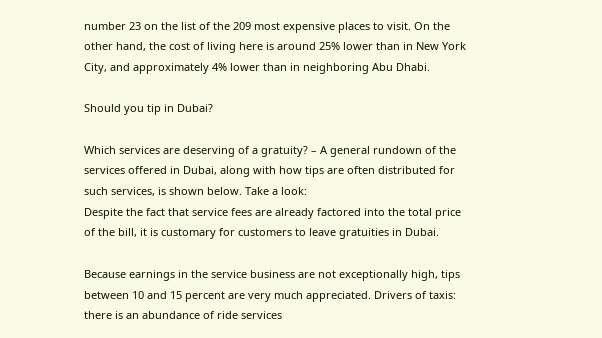number 23 on the list of the 209 most expensive places to visit. On the other hand, the cost of living here is around 25% lower than in New York City, and approximately 4% lower than in neighboring Abu Dhabi.

Should you tip in Dubai?

Which services are deserving of a gratuity? – A general rundown of the services offered in Dubai, along with how tips are often distributed for such services, is shown below. Take a look:
Despite the fact that service fees are already factored into the total price of the bill, it is customary for customers to leave gratuities in Dubai.

Because earnings in the service business are not exceptionally high, tips between 10 and 15 percent are very much appreciated. Drivers of taxis: there is an abundance of ride services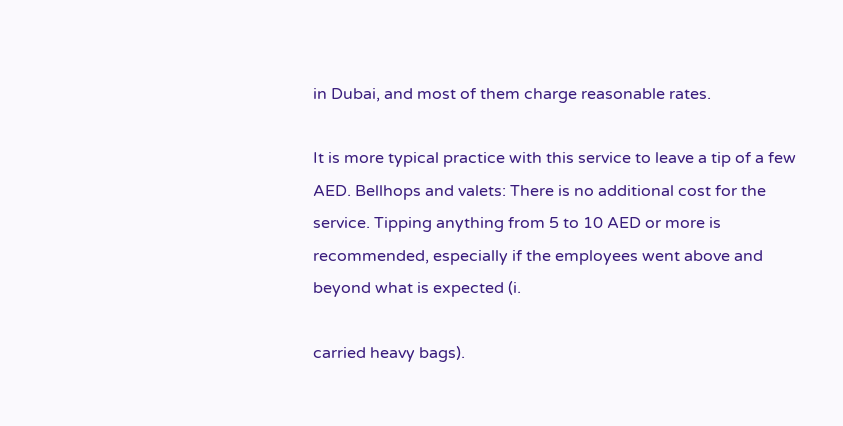in Dubai, and most of them charge reasonable rates.

It is more typical practice with this service to leave a tip of a few AED. Bellhops and valets: There is no additional cost for the service. Tipping anything from 5 to 10 AED or more is recommended, especially if the employees went above and beyond what is expected (i.

carried heavy bags).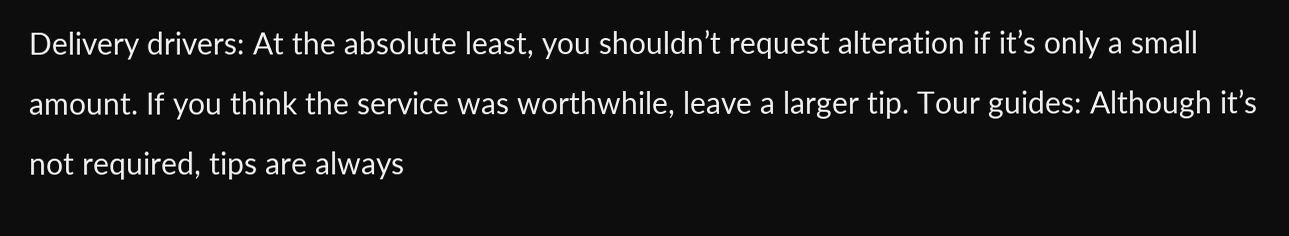Delivery drivers: At the absolute least, you shouldn’t request alteration if it’s only a small amount. If you think the service was worthwhile, leave a larger tip. Tour guides: Although it’s not required, tips are always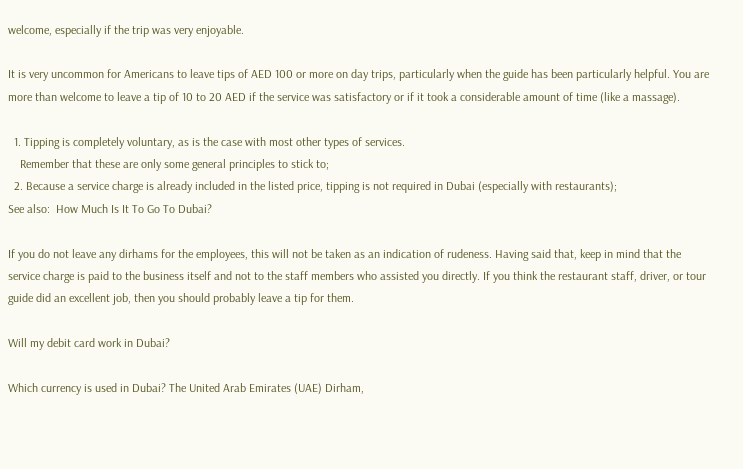welcome, especially if the trip was very enjoyable.

It is very uncommon for Americans to leave tips of AED 100 or more on day trips, particularly when the guide has been particularly helpful. You are more than welcome to leave a tip of 10 to 20 AED if the service was satisfactory or if it took a considerable amount of time (like a massage).

  1. Tipping is completely voluntary, as is the case with most other types of services.
    Remember that these are only some general principles to stick to;
  2. Because a service charge is already included in the listed price, tipping is not required in Dubai (especially with restaurants);
See also:  How Much Is It To Go To Dubai?

If you do not leave any dirhams for the employees, this will not be taken as an indication of rudeness. Having said that, keep in mind that the service charge is paid to the business itself and not to the staff members who assisted you directly. If you think the restaurant staff, driver, or tour guide did an excellent job, then you should probably leave a tip for them.

Will my debit card work in Dubai?

Which currency is used in Dubai? The United Arab Emirates (UAE) Dirham,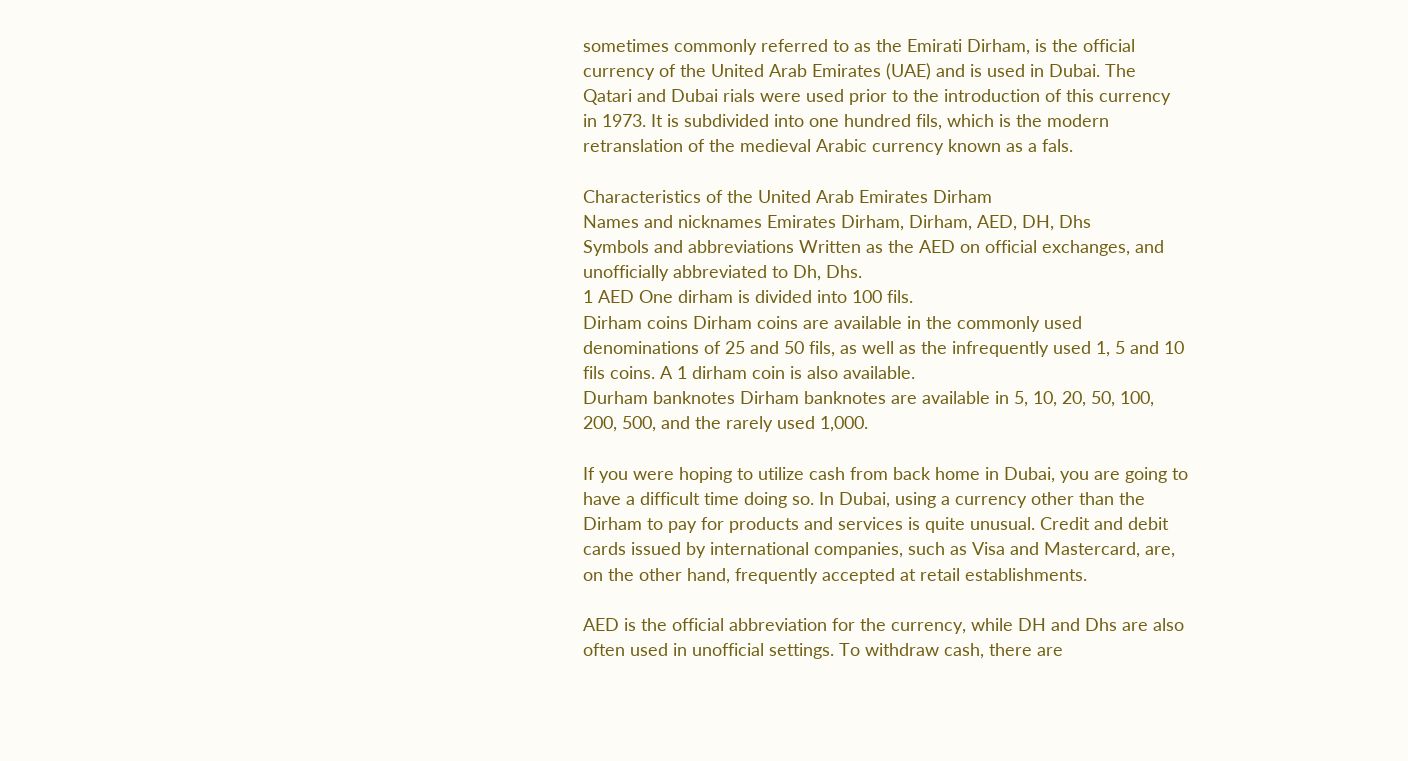sometimes commonly referred to as the Emirati Dirham, is the official currency of the United Arab Emirates (UAE) and is used in Dubai. The Qatari and Dubai rials were used prior to the introduction of this currency in 1973. It is subdivided into one hundred fils, which is the modern retranslation of the medieval Arabic currency known as a fals.

Characteristics of the United Arab Emirates Dirham
Names and nicknames Emirates Dirham, Dirham, AED, DH, Dhs
Symbols and abbreviations Written as the AED on official exchanges, and unofficially abbreviated to Dh, Dhs.
1 AED One dirham is divided into 100 fils.
Dirham coins Dirham coins are available in the commonly used denominations of 25 and 50 fils, as well as the infrequently used 1, 5 and 10 fils coins. A 1 dirham coin is also available.
Durham banknotes Dirham banknotes are available in 5, 10, 20, 50, 100, 200, 500, and the rarely used 1,000.

If you were hoping to utilize cash from back home in Dubai, you are going to have a difficult time doing so. In Dubai, using a currency other than the Dirham to pay for products and services is quite unusual. Credit and debit cards issued by international companies, such as Visa and Mastercard, are, on the other hand, frequently accepted at retail establishments.

AED is the official abbreviation for the currency, while DH and Dhs are also often used in unofficial settings. To withdraw cash, there are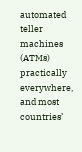automated teller machines (ATMs) practically everywhere, and most countries’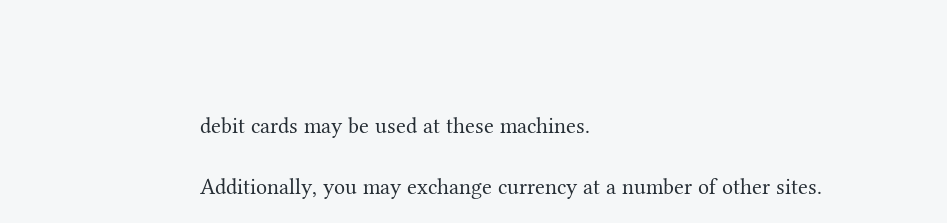debit cards may be used at these machines.

Additionally, you may exchange currency at a number of other sites.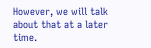However, we will talk about that at a later time.